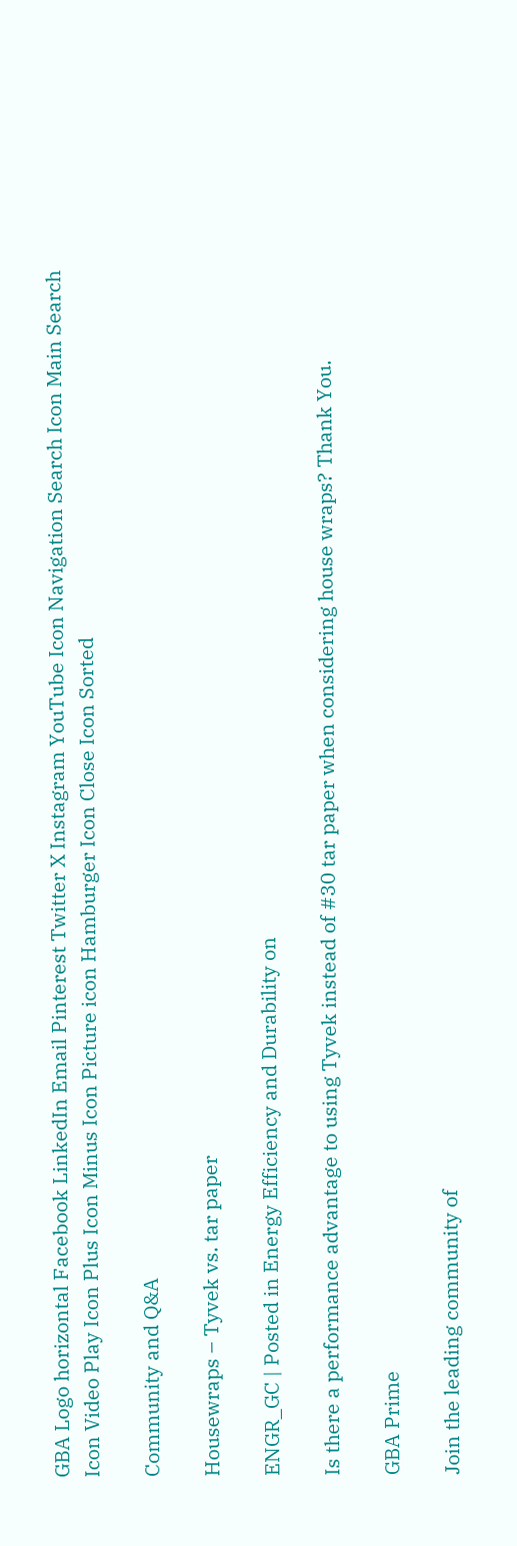GBA Logo horizontal Facebook LinkedIn Email Pinterest Twitter X Instagram YouTube Icon Navigation Search Icon Main Search Icon Video Play Icon Plus Icon Minus Icon Picture icon Hamburger Icon Close Icon Sorted

Community and Q&A

Housewraps – Tyvek vs. tar paper

ENGR_GC | Posted in Energy Efficiency and Durability on

Is there a performance advantage to using Tyvek instead of #30 tar paper when considering house wraps? Thank You.

GBA Prime

Join the leading community of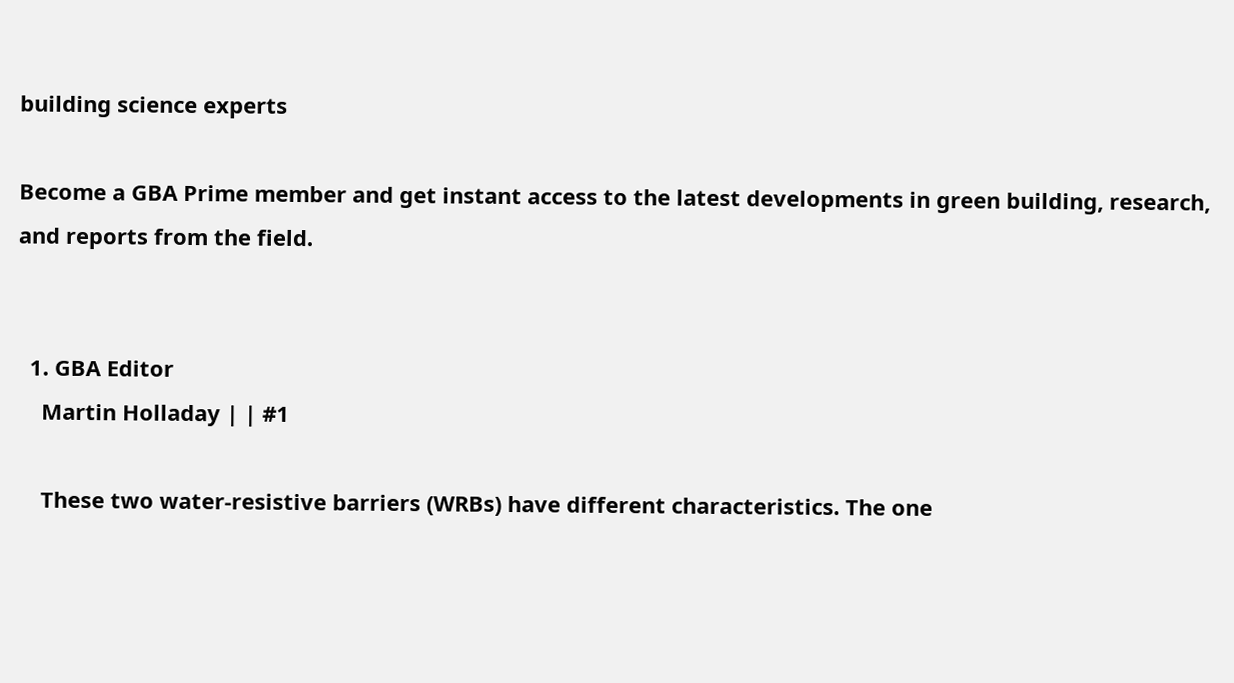building science experts

Become a GBA Prime member and get instant access to the latest developments in green building, research, and reports from the field.


  1. GBA Editor
    Martin Holladay | | #1

    These two water-resistive barriers (WRBs) have different characteristics. The one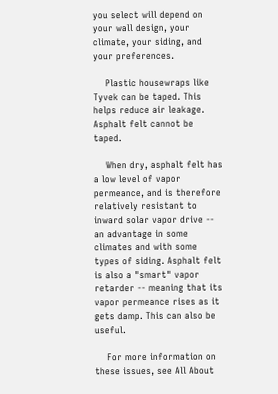you select will depend on your wall design, your climate, your siding, and your preferences.

    Plastic housewraps like Tyvek can be taped. This helps reduce air leakage. Asphalt felt cannot be taped.

    When dry, asphalt felt has a low level of vapor permeance, and is therefore relatively resistant to inward solar vapor drive -- an advantage in some climates and with some types of siding. Asphalt felt is also a "smart" vapor retarder -- meaning that its vapor permeance rises as it gets damp. This can also be useful.

    For more information on these issues, see All About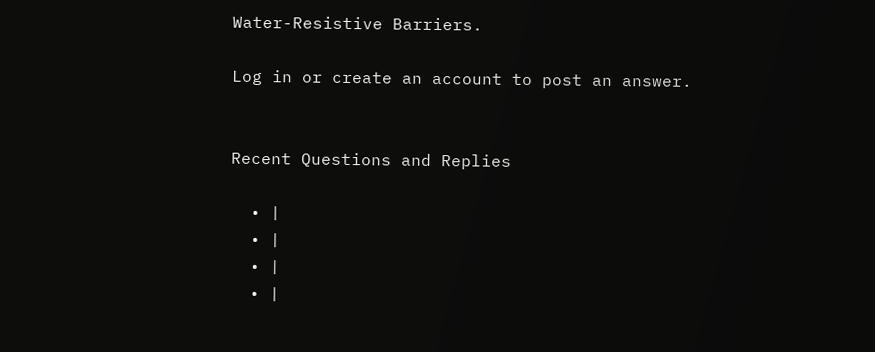Water-Resistive Barriers.

Log in or create an account to post an answer.


Recent Questions and Replies

  • |
  • |
  • |
  • |